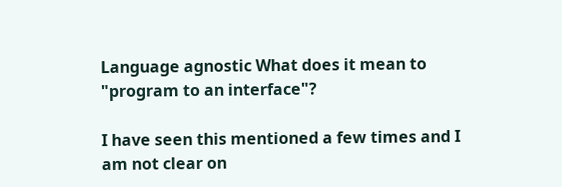Language agnostic What does it mean to "program to an interface"?

I have seen this mentioned a few times and I am not clear on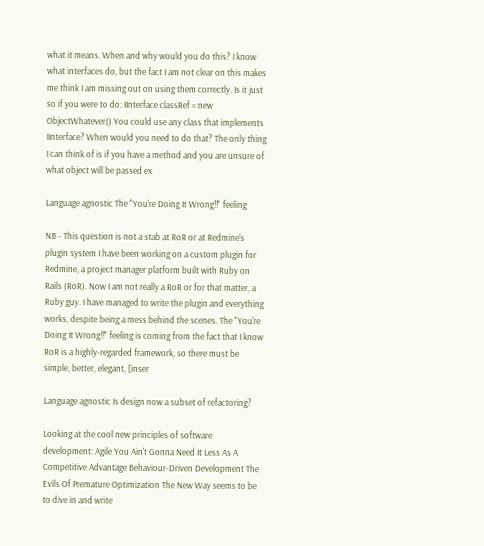what it means. When and why would you do this? I know what interfaces do, but the fact I am not clear on this makes me think I am missing out on using them correctly. Is it just so if you were to do: IInterface classRef = new ObjectWhatever() You could use any class that implements IInterface? When would you need to do that? The only thing I can think of is if you have a method and you are unsure of what object will be passed ex

Language agnostic The "You're Doing It Wrong!!" feeling

NB - This question is not a stab at RoR or at Redmine's plugin system I have been working on a custom plugin for Redmine, a project manager platform built with Ruby on Rails (RoR). Now I am not really a RoR or for that matter, a Ruby guy. I have managed to write the plugin and everything works, despite being a mess behind the scenes. The "You're Doing It Wrong!!" feeling is coming from the fact that I know RoR is a highly-regarded framework, so there must be simple, better, elegant, [inser

Language agnostic Is design now a subset of refactoring?

Looking at the cool new principles of software development: Agile You Ain't Gonna Need It Less As A Competitive Advantage Behaviour-Driven Development The Evils Of Premature Optimization The New Way seems to be to dive in and write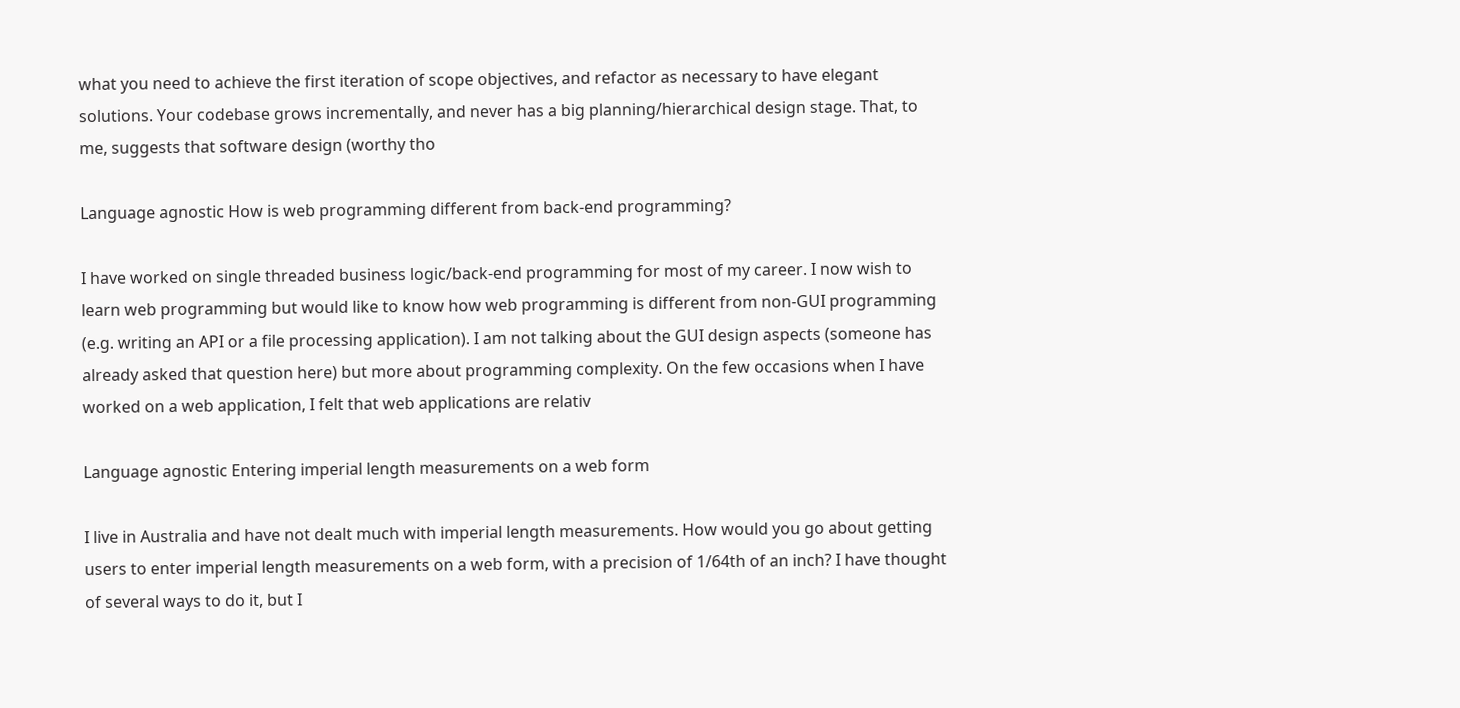what you need to achieve the first iteration of scope objectives, and refactor as necessary to have elegant solutions. Your codebase grows incrementally, and never has a big planning/hierarchical design stage. That, to me, suggests that software design (worthy tho

Language agnostic How is web programming different from back-end programming?

I have worked on single threaded business logic/back-end programming for most of my career. I now wish to learn web programming but would like to know how web programming is different from non-GUI programming (e.g. writing an API or a file processing application). I am not talking about the GUI design aspects (someone has already asked that question here) but more about programming complexity. On the few occasions when I have worked on a web application, I felt that web applications are relativ

Language agnostic Entering imperial length measurements on a web form

I live in Australia and have not dealt much with imperial length measurements. How would you go about getting users to enter imperial length measurements on a web form, with a precision of 1/64th of an inch? I have thought of several ways to do it, but I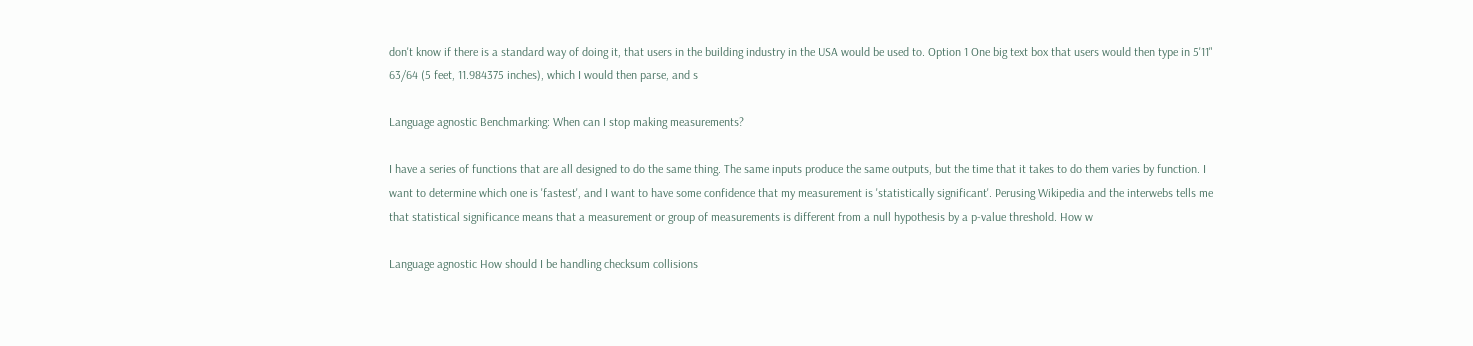don't know if there is a standard way of doing it, that users in the building industry in the USA would be used to. Option 1 One big text box that users would then type in 5'11" 63/64 (5 feet, 11.984375 inches), which I would then parse, and s

Language agnostic Benchmarking: When can I stop making measurements?

I have a series of functions that are all designed to do the same thing. The same inputs produce the same outputs, but the time that it takes to do them varies by function. I want to determine which one is 'fastest', and I want to have some confidence that my measurement is 'statistically significant'. Perusing Wikipedia and the interwebs tells me that statistical significance means that a measurement or group of measurements is different from a null hypothesis by a p-value threshold. How w

Language agnostic How should I be handling checksum collisions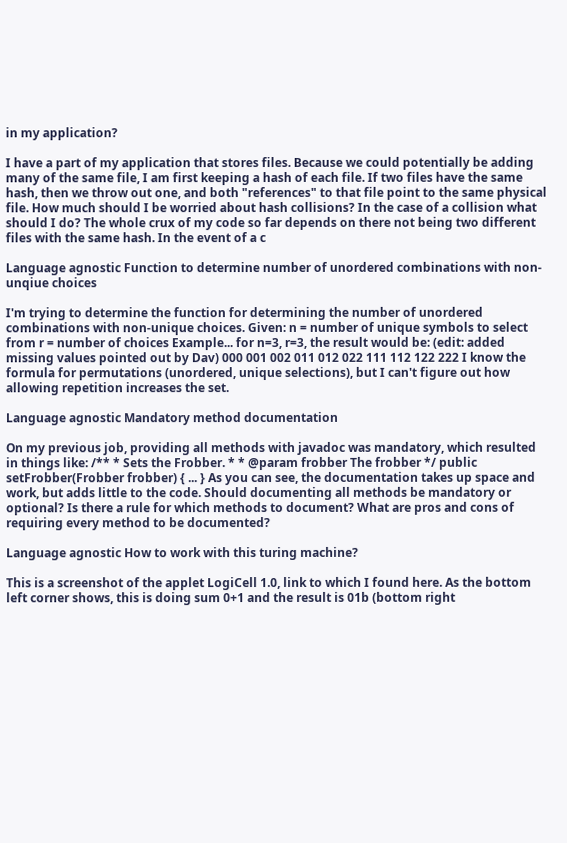in my application?

I have a part of my application that stores files. Because we could potentially be adding many of the same file, I am first keeping a hash of each file. If two files have the same hash, then we throw out one, and both "references" to that file point to the same physical file. How much should I be worried about hash collisions? In the case of a collision what should I do? The whole crux of my code so far depends on there not being two different files with the same hash. In the event of a c

Language agnostic Function to determine number of unordered combinations with non-unqiue choices

I'm trying to determine the function for determining the number of unordered combinations with non-unique choices. Given: n = number of unique symbols to select from r = number of choices Example... for n=3, r=3, the result would be: (edit: added missing values pointed out by Dav) 000 001 002 011 012 022 111 112 122 222 I know the formula for permutations (unordered, unique selections), but I can't figure out how allowing repetition increases the set.

Language agnostic Mandatory method documentation

On my previous job, providing all methods with javadoc was mandatory, which resulted in things like: /** * Sets the Frobber. * * @param frobber The frobber */ public setFrobber(Frobber frobber) { ... } As you can see, the documentation takes up space and work, but adds little to the code. Should documenting all methods be mandatory or optional? Is there a rule for which methods to document? What are pros and cons of requiring every method to be documented?

Language agnostic How to work with this turing machine?

This is a screenshot of the applet LogiCell 1.0, link to which I found here. As the bottom left corner shows, this is doing sum 0+1 and the result is 01b (bottom right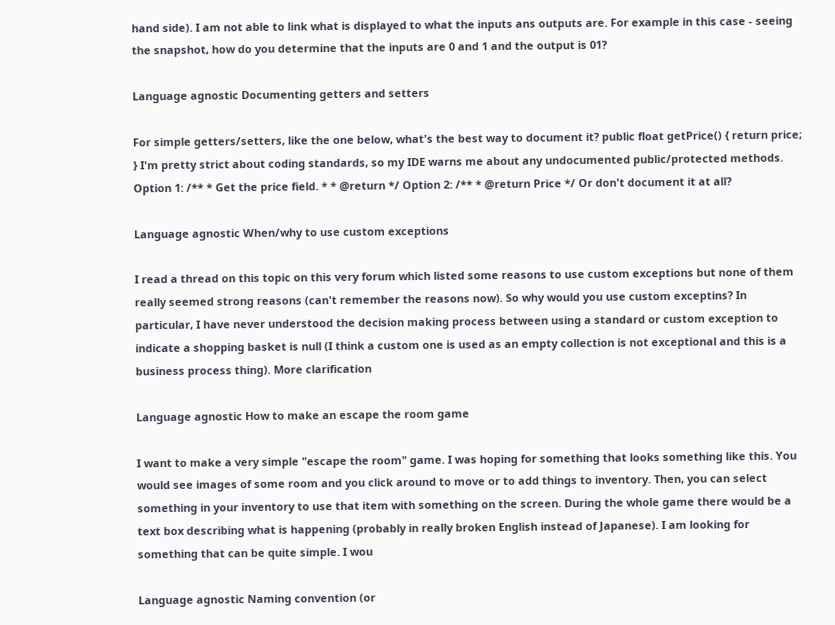hand side). I am not able to link what is displayed to what the inputs ans outputs are. For example in this case - seeing the snapshot, how do you determine that the inputs are 0 and 1 and the output is 01?

Language agnostic Documenting getters and setters

For simple getters/setters, like the one below, what's the best way to document it? public float getPrice() { return price; } I'm pretty strict about coding standards, so my IDE warns me about any undocumented public/protected methods. Option 1: /** * Get the price field. * * @return */ Option 2: /** * @return Price */ Or don't document it at all?

Language agnostic When/why to use custom exceptions

I read a thread on this topic on this very forum which listed some reasons to use custom exceptions but none of them really seemed strong reasons (can't remember the reasons now). So why would you use custom exceptins? In particular, I have never understood the decision making process between using a standard or custom exception to indicate a shopping basket is null (I think a custom one is used as an empty collection is not exceptional and this is a business process thing). More clarification

Language agnostic How to make an escape the room game

I want to make a very simple "escape the room" game. I was hoping for something that looks something like this. You would see images of some room and you click around to move or to add things to inventory. Then, you can select something in your inventory to use that item with something on the screen. During the whole game there would be a text box describing what is happening (probably in really broken English instead of Japanese). I am looking for something that can be quite simple. I wou

Language agnostic Naming convention (or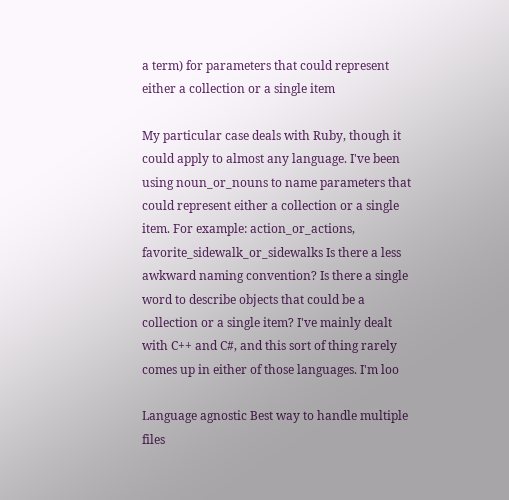a term) for parameters that could represent either a collection or a single item

My particular case deals with Ruby, though it could apply to almost any language. I've been using noun_or_nouns to name parameters that could represent either a collection or a single item. For example: action_or_actions, favorite_sidewalk_or_sidewalks Is there a less awkward naming convention? Is there a single word to describe objects that could be a collection or a single item? I've mainly dealt with C++ and C#, and this sort of thing rarely comes up in either of those languages. I'm loo

Language agnostic Best way to handle multiple files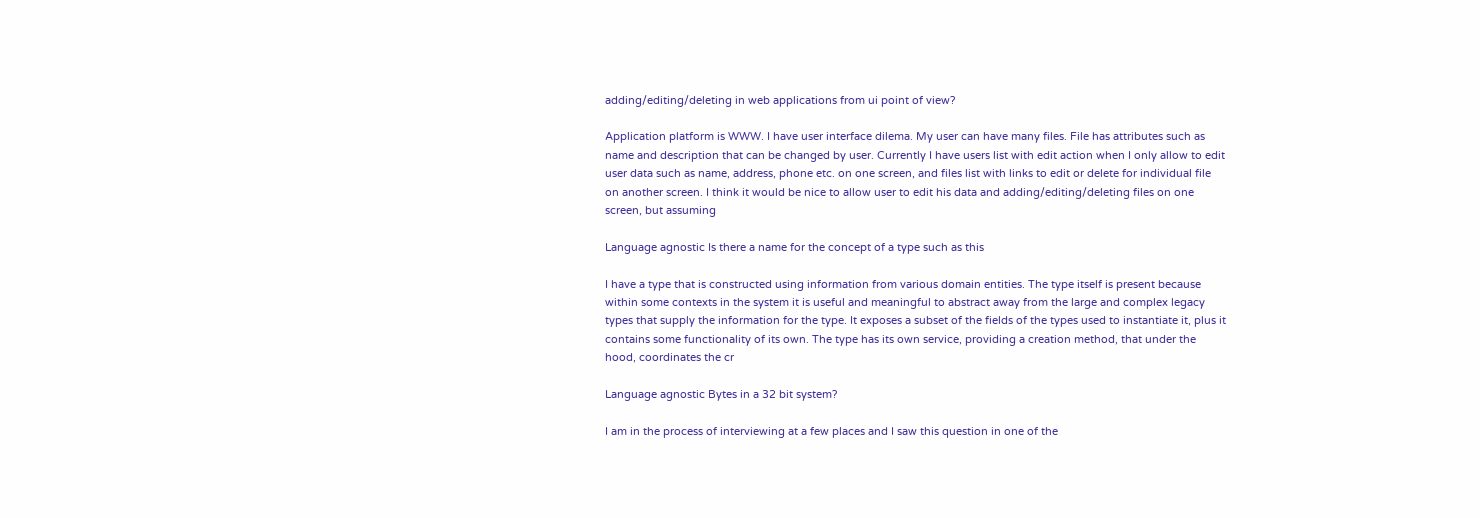adding/editing/deleting in web applications from ui point of view?

Application platform is WWW. I have user interface dilema. My user can have many files. File has attributes such as name and description that can be changed by user. Currently I have users list with edit action when I only allow to edit user data such as name, address, phone etc. on one screen, and files list with links to edit or delete for individual file on another screen. I think it would be nice to allow user to edit his data and adding/editing/deleting files on one screen, but assuming

Language agnostic Is there a name for the concept of a type such as this

I have a type that is constructed using information from various domain entities. The type itself is present because within some contexts in the system it is useful and meaningful to abstract away from the large and complex legacy types that supply the information for the type. It exposes a subset of the fields of the types used to instantiate it, plus it contains some functionality of its own. The type has its own service, providing a creation method, that under the hood, coordinates the cr

Language agnostic Bytes in a 32 bit system?

I am in the process of interviewing at a few places and I saw this question in one of the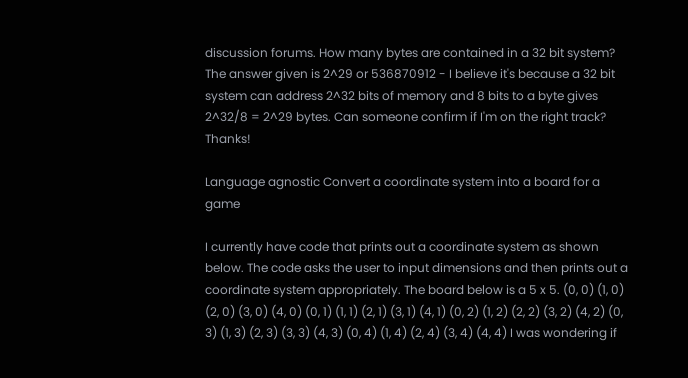discussion forums. How many bytes are contained in a 32 bit system? The answer given is 2^29 or 536870912 - I believe it's because a 32 bit system can address 2^32 bits of memory and 8 bits to a byte gives 2^32/8 = 2^29 bytes. Can someone confirm if I'm on the right track? Thanks!

Language agnostic Convert a coordinate system into a board for a game

I currently have code that prints out a coordinate system as shown below. The code asks the user to input dimensions and then prints out a coordinate system appropriately. The board below is a 5 x 5. (0, 0) (1, 0) (2, 0) (3, 0) (4, 0) (0, 1) (1, 1) (2, 1) (3, 1) (4, 1) (0, 2) (1, 2) (2, 2) (3, 2) (4, 2) (0, 3) (1, 3) (2, 3) (3, 3) (4, 3) (0, 4) (1, 4) (2, 4) (3, 4) (4, 4) I was wondering if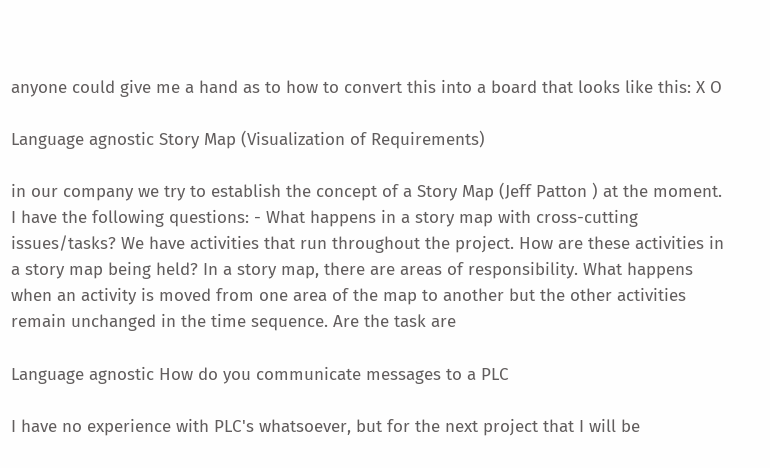anyone could give me a hand as to how to convert this into a board that looks like this: X O

Language agnostic Story Map (Visualization of Requirements)

in our company we try to establish the concept of a Story Map (Jeff Patton ) at the moment. I have the following questions: - What happens in a story map with cross-cutting issues/tasks? We have activities that run throughout the project. How are these activities in a story map being held? In a story map, there are areas of responsibility. What happens when an activity is moved from one area of the map to another but the other activities remain unchanged in the time sequence. Are the task are

Language agnostic How do you communicate messages to a PLC

I have no experience with PLC's whatsoever, but for the next project that I will be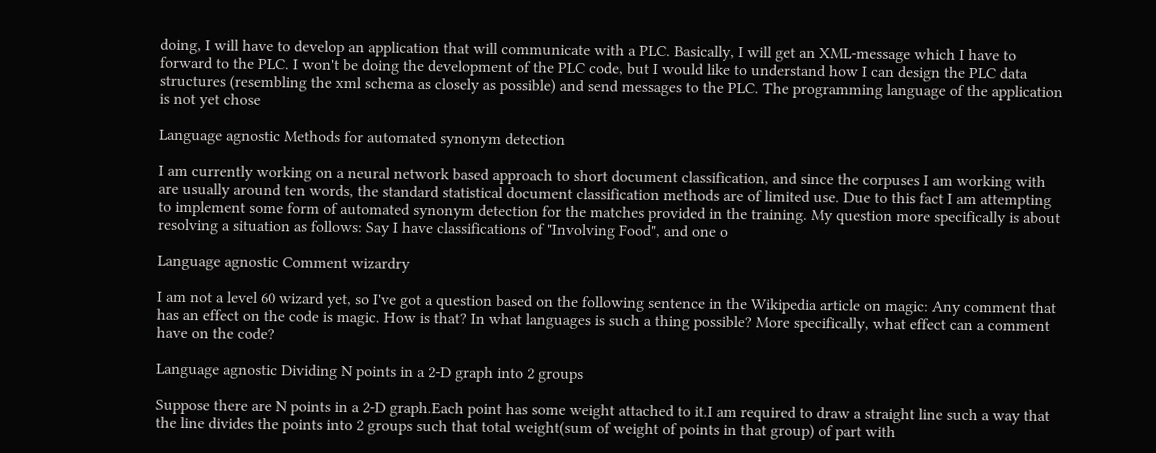doing, I will have to develop an application that will communicate with a PLC. Basically, I will get an XML-message which I have to forward to the PLC. I won't be doing the development of the PLC code, but I would like to understand how I can design the PLC data structures (resembling the xml schema as closely as possible) and send messages to the PLC. The programming language of the application is not yet chose

Language agnostic Methods for automated synonym detection

I am currently working on a neural network based approach to short document classification, and since the corpuses I am working with are usually around ten words, the standard statistical document classification methods are of limited use. Due to this fact I am attempting to implement some form of automated synonym detection for the matches provided in the training. My question more specifically is about resolving a situation as follows: Say I have classifications of "Involving Food", and one o

Language agnostic Comment wizardry

I am not a level 60 wizard yet, so I've got a question based on the following sentence in the Wikipedia article on magic: Any comment that has an effect on the code is magic. How is that? In what languages is such a thing possible? More specifically, what effect can a comment have on the code?

Language agnostic Dividing N points in a 2-D graph into 2 groups

Suppose there are N points in a 2-D graph.Each point has some weight attached to it.I am required to draw a straight line such a way that the line divides the points into 2 groups such that total weight(sum of weight of points in that group) of part with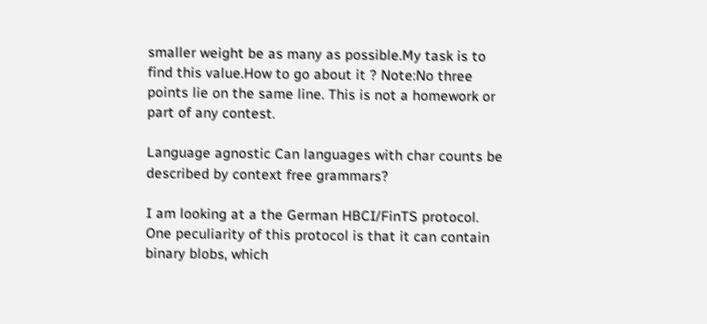smaller weight be as many as possible.My task is to find this value.How to go about it ? Note:No three points lie on the same line. This is not a homework or part of any contest.

Language agnostic Can languages with char counts be described by context free grammars?

I am looking at a the German HBCI/FinTS protocol. One peculiarity of this protocol is that it can contain binary blobs, which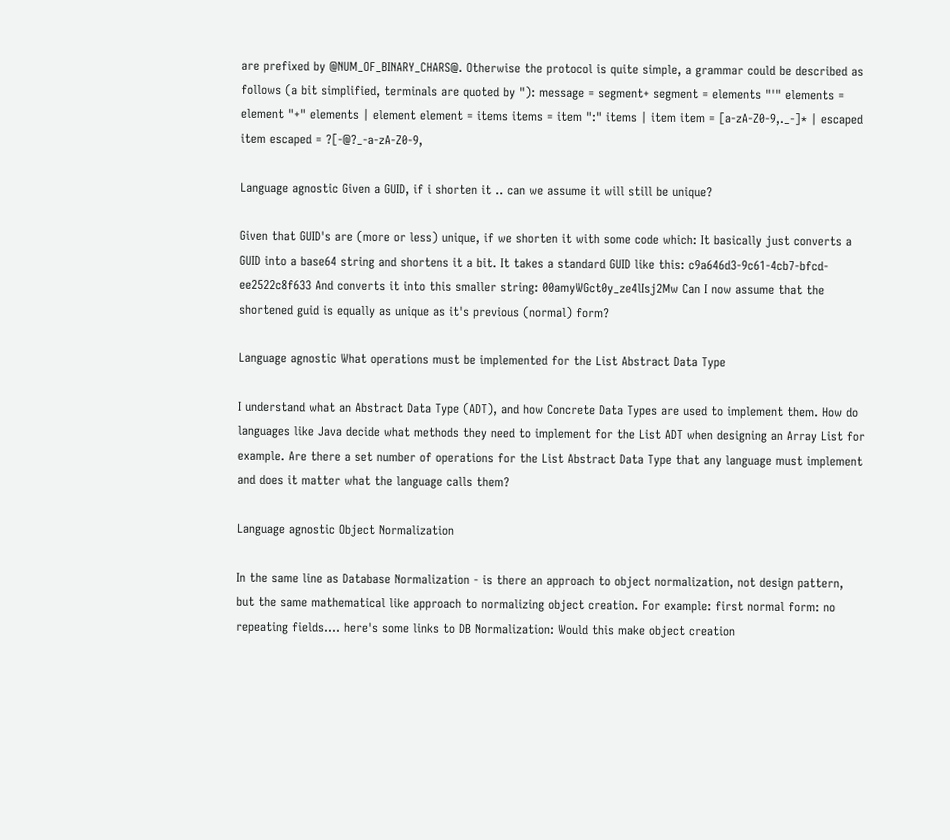are prefixed by @NUM_OF_BINARY_CHARS@. Otherwise the protocol is quite simple, a grammar could be described as follows (a bit simplified, terminals are quoted by "): message = segment+ segment = elements "'" elements = element "+" elements | element element = items items = item ":" items | item item = [a-zA-Z0-9,._-]* | escaped item escaped = ?[-@?_-a-zA-Z0-9,

Language agnostic Given a GUID, if i shorten it .. can we assume it will still be unique?

Given that GUID's are (more or less) unique, if we shorten it with some code which: It basically just converts a GUID into a base64 string and shortens it a bit. It takes a standard GUID like this: c9a646d3-9c61-4cb7-bfcd-ee2522c8f633 And converts it into this smaller string: 00amyWGct0y_ze4lIsj2Mw Can I now assume that the shortened guid is equally as unique as it's previous (normal) form?

Language agnostic What operations must be implemented for the List Abstract Data Type

I understand what an Abstract Data Type (ADT), and how Concrete Data Types are used to implement them. How do languages like Java decide what methods they need to implement for the List ADT when designing an Array List for example. Are there a set number of operations for the List Abstract Data Type that any language must implement and does it matter what the language calls them?

Language agnostic Object Normalization

In the same line as Database Normalization - is there an approach to object normalization, not design pattern, but the same mathematical like approach to normalizing object creation. For example: first normal form: no repeating fields.... here's some links to DB Normalization: Would this make object creation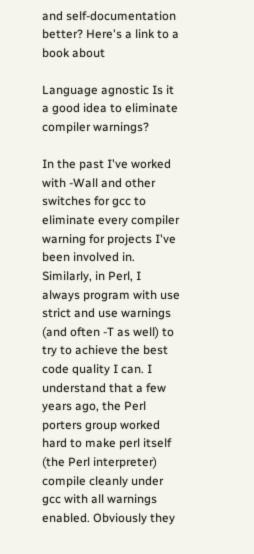and self-documentation better? Here's a link to a book about

Language agnostic Is it a good idea to eliminate compiler warnings?

In the past I've worked with -Wall and other switches for gcc to eliminate every compiler warning for projects I've been involved in. Similarly, in Perl, I always program with use strict and use warnings (and often -T as well) to try to achieve the best code quality I can. I understand that a few years ago, the Perl porters group worked hard to make perl itself (the Perl interpreter) compile cleanly under gcc with all warnings enabled. Obviously they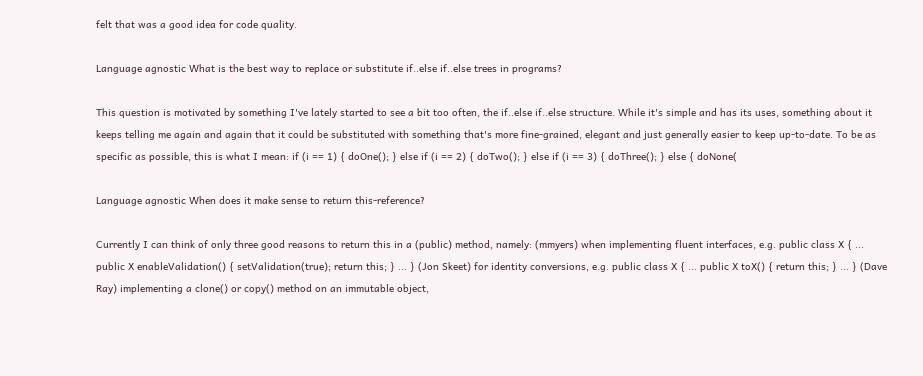felt that was a good idea for code quality.

Language agnostic What is the best way to replace or substitute if..else if..else trees in programs?

This question is motivated by something I've lately started to see a bit too often, the if..else if..else structure. While it's simple and has its uses, something about it keeps telling me again and again that it could be substituted with something that's more fine-grained, elegant and just generally easier to keep up-to-date. To be as specific as possible, this is what I mean: if (i == 1) { doOne(); } else if (i == 2) { doTwo(); } else if (i == 3) { doThree(); } else { doNone(

Language agnostic When does it make sense to return this-reference?

Currently I can think of only three good reasons to return this in a (public) method, namely: (mmyers) when implementing fluent interfaces, e.g. public class X { ... public X enableValidation() { setValidation(true); return this; } ... } (Jon Skeet) for identity conversions, e.g. public class X { ... public X toX() { return this; } ... } (Dave Ray) implementing a clone() or copy() method on an immutable object,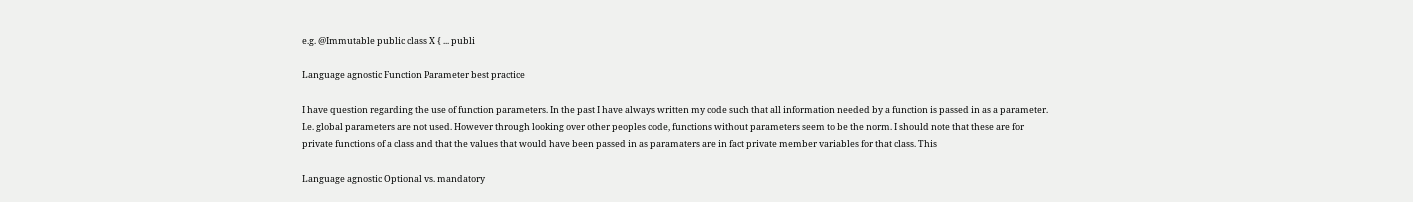e.g. @Immutable public class X { ... publi

Language agnostic Function Parameter best practice

I have question regarding the use of function parameters. In the past I have always written my code such that all information needed by a function is passed in as a parameter. I.e. global parameters are not used. However through looking over other peoples code, functions without parameters seem to be the norm. I should note that these are for private functions of a class and that the values that would have been passed in as paramaters are in fact private member variables for that class. This

Language agnostic Optional vs. mandatory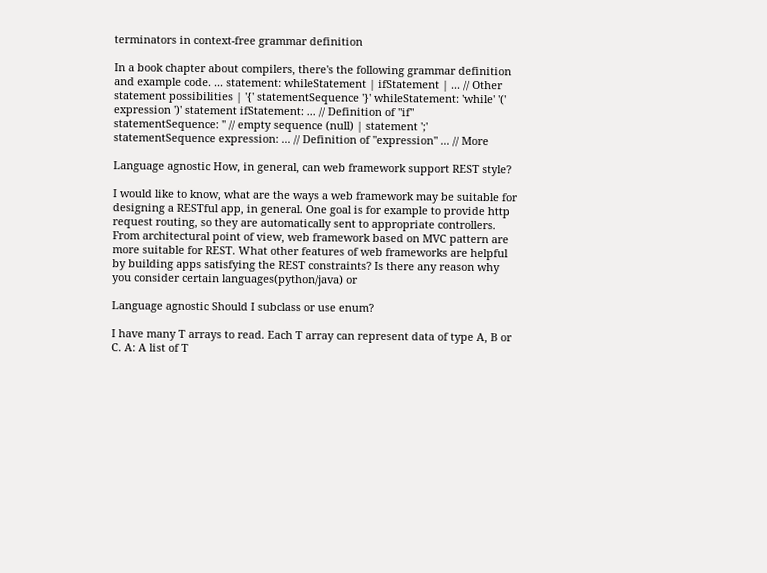terminators in context-free grammar definition

In a book chapter about compilers, there's the following grammar definition and example code. ... statement: whileStatement | ifStatement | ... // Other statement possibilities | '{' statementSequence '}' whileStatement: 'while' '(' expression ')' statement ifStatement: ... // Definition of "if" statementSequence: '' // empty sequence (null) | statement ';' statementSequence expression: ... // Definition of "expression" ... // More

Language agnostic How, in general, can web framework support REST style?

I would like to know, what are the ways a web framework may be suitable for designing a RESTful app, in general. One goal is for example to provide http request routing, so they are automatically sent to appropriate controllers. From architectural point of view, web framework based on MVC pattern are more suitable for REST. What other features of web frameworks are helpful by building apps satisfying the REST constraints? Is there any reason why you consider certain languages(python/java) or

Language agnostic Should I subclass or use enum?

I have many T arrays to read. Each T array can represent data of type A, B or C. A: A list of T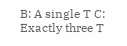B: A single T C: Exactly three T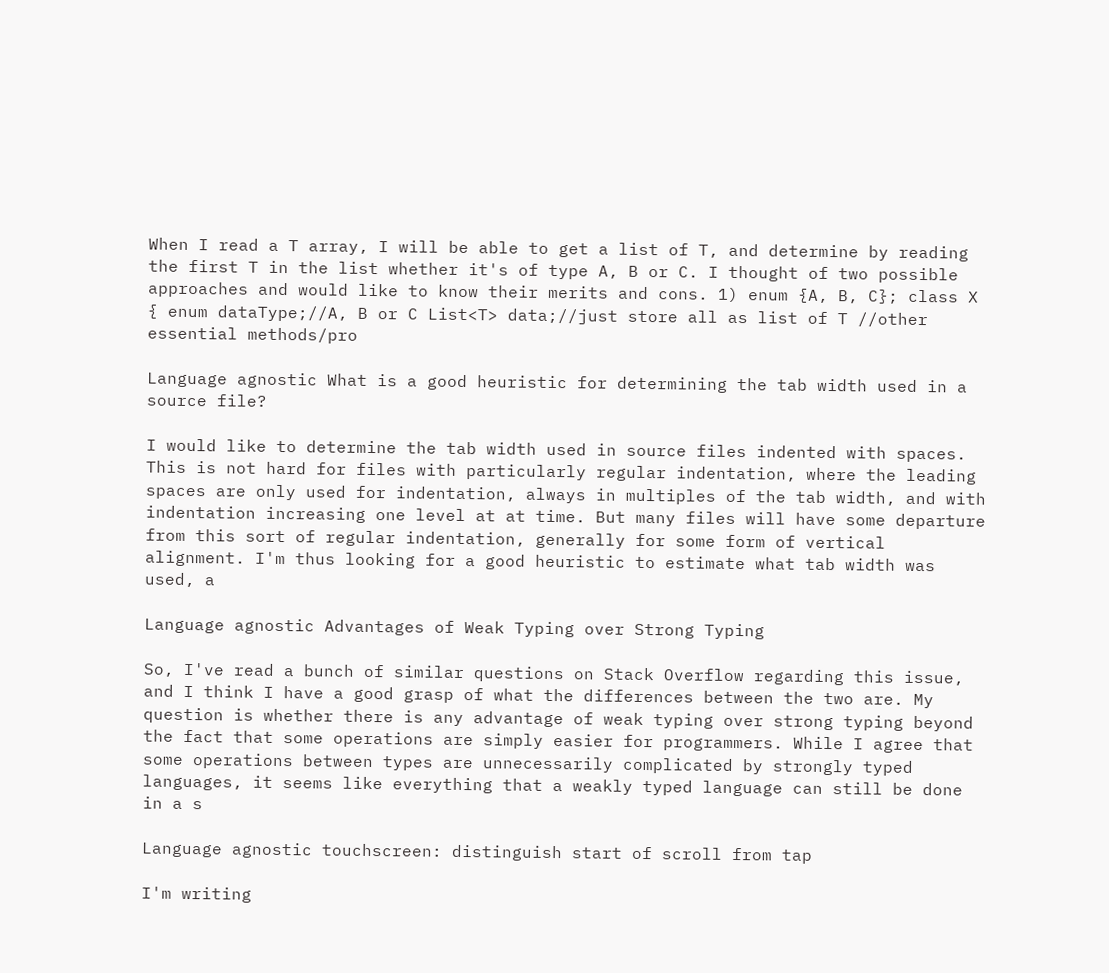When I read a T array, I will be able to get a list of T, and determine by reading the first T in the list whether it's of type A, B or C. I thought of two possible approaches and would like to know their merits and cons. 1) enum {A, B, C}; class X { enum dataType;//A, B or C List<T> data;//just store all as list of T //other essential methods/pro

Language agnostic What is a good heuristic for determining the tab width used in a source file?

I would like to determine the tab width used in source files indented with spaces. This is not hard for files with particularly regular indentation, where the leading spaces are only used for indentation, always in multiples of the tab width, and with indentation increasing one level at at time. But many files will have some departure from this sort of regular indentation, generally for some form of vertical alignment. I'm thus looking for a good heuristic to estimate what tab width was used, a

Language agnostic Advantages of Weak Typing over Strong Typing

So, I've read a bunch of similar questions on Stack Overflow regarding this issue, and I think I have a good grasp of what the differences between the two are. My question is whether there is any advantage of weak typing over strong typing beyond the fact that some operations are simply easier for programmers. While I agree that some operations between types are unnecessarily complicated by strongly typed languages, it seems like everything that a weakly typed language can still be done in a s

Language agnostic touchscreen: distinguish start of scroll from tap

I'm writing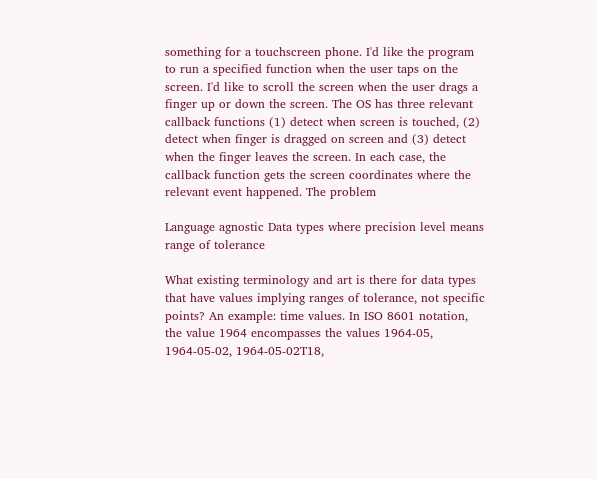something for a touchscreen phone. I'd like the program to run a specified function when the user taps on the screen. I'd like to scroll the screen when the user drags a finger up or down the screen. The OS has three relevant callback functions (1) detect when screen is touched, (2) detect when finger is dragged on screen and (3) detect when the finger leaves the screen. In each case, the callback function gets the screen coordinates where the relevant event happened. The problem

Language agnostic Data types where precision level means range of tolerance

What existing terminology and art is there for data types that have values implying ranges of tolerance, not specific points? An example: time values. In ISO 8601 notation, the value 1964 encompasses the values 1964-05, 1964-05-02, 1964-05-02T18,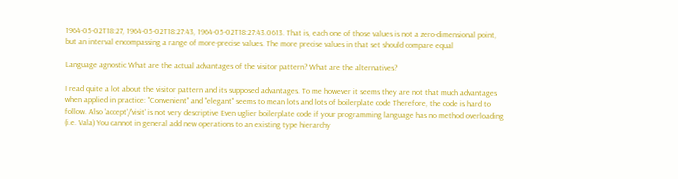1964-05-02T18:27, 1964-05-02T18:27:43, 1964-05-02T18:27:43.0613. That is, each one of those values is not a zero-dimensional point, but an interval encompassing a range of more-precise values. The more precise values in that set should compare equal

Language agnostic What are the actual advantages of the visitor pattern? What are the alternatives?

I read quite a lot about the visitor pattern and its supposed advantages. To me however it seems they are not that much advantages when applied in practice: "Convenient" and "elegant" seems to mean lots and lots of boilerplate code Therefore, the code is hard to follow. Also 'accept'/'visit' is not very descriptive Even uglier boilerplate code if your programming language has no method overloading (i.e. Vala) You cannot in general add new operations to an existing type hierarchy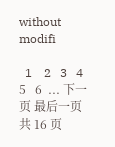without modifi

  1    2   3   4   5   6  ... 下一页 最后一页 共 16 页